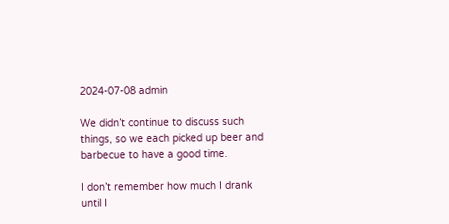2024-07-08 admin

We didn’t continue to discuss such things, so we each picked up beer and barbecue to have a good time.

I don’t remember how much I drank until I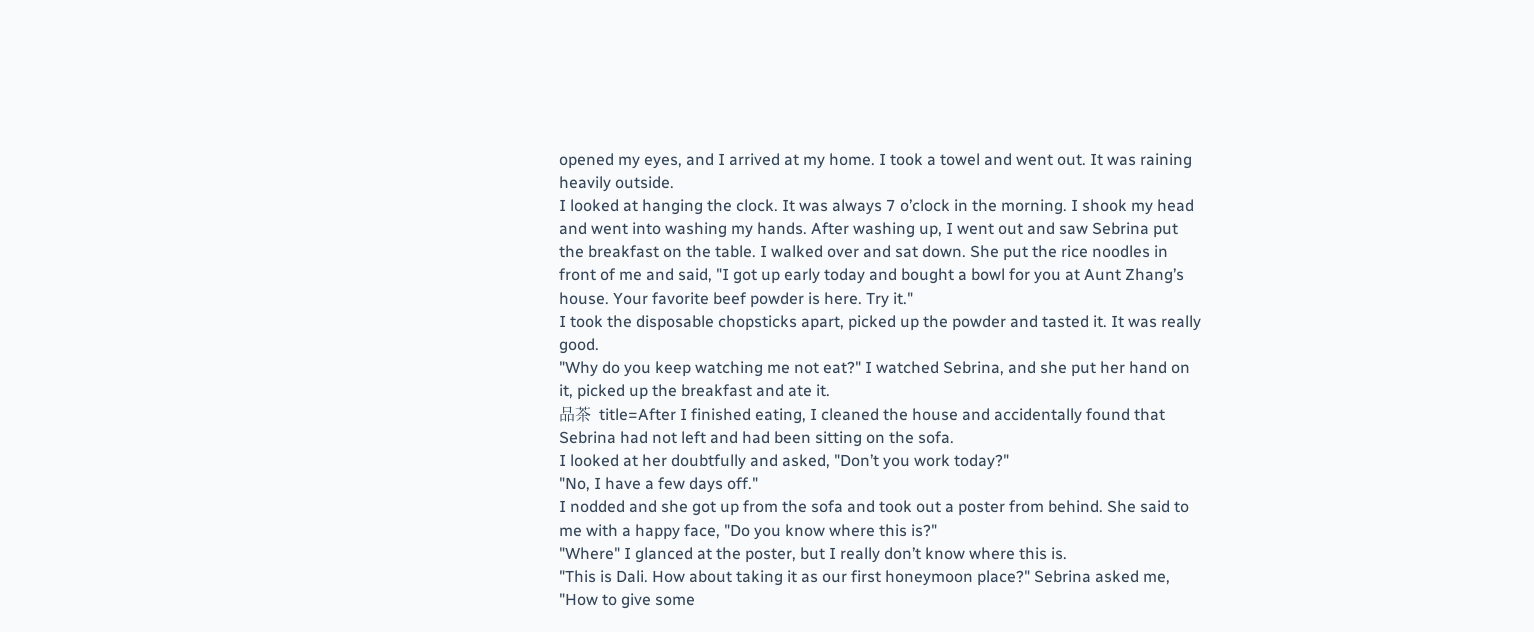opened my eyes, and I arrived at my home. I took a towel and went out. It was raining heavily outside.
I looked at hanging the clock. It was always 7 o’clock in the morning. I shook my head and went into washing my hands. After washing up, I went out and saw Sebrina put the breakfast on the table. I walked over and sat down. She put the rice noodles in front of me and said, "I got up early today and bought a bowl for you at Aunt Zhang’s house. Your favorite beef powder is here. Try it."
I took the disposable chopsticks apart, picked up the powder and tasted it. It was really good.
"Why do you keep watching me not eat?" I watched Sebrina, and she put her hand on it, picked up the breakfast and ate it.
品茶  title=After I finished eating, I cleaned the house and accidentally found that Sebrina had not left and had been sitting on the sofa.
I looked at her doubtfully and asked, "Don’t you work today?"
"No, I have a few days off."
I nodded and she got up from the sofa and took out a poster from behind. She said to me with a happy face, "Do you know where this is?"
"Where" I glanced at the poster, but I really don’t know where this is.
"This is Dali. How about taking it as our first honeymoon place?" Sebrina asked me, "How to give some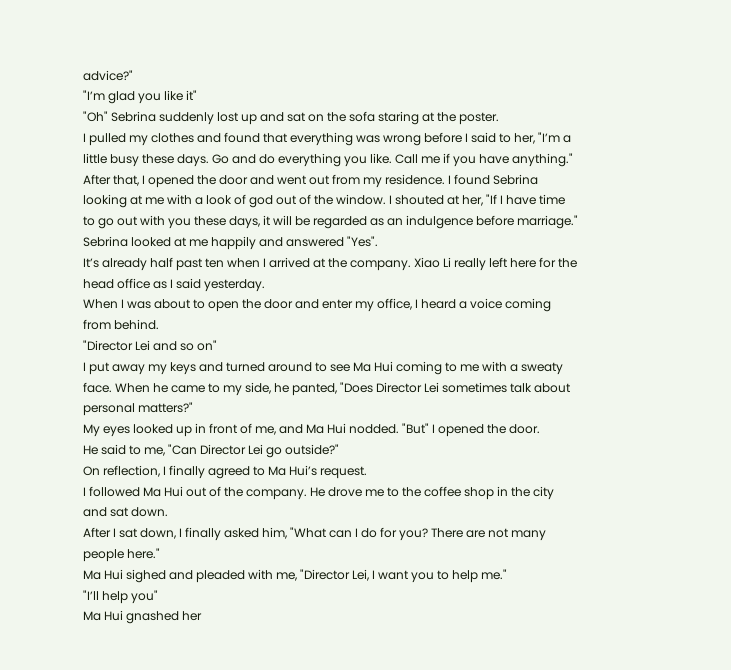advice?"
"I’m glad you like it"
"Oh" Sebrina suddenly lost up and sat on the sofa staring at the poster.
I pulled my clothes and found that everything was wrong before I said to her, "I’m a little busy these days. Go and do everything you like. Call me if you have anything."
After that, I opened the door and went out from my residence. I found Sebrina looking at me with a look of god out of the window. I shouted at her, "If I have time to go out with you these days, it will be regarded as an indulgence before marriage."
Sebrina looked at me happily and answered "Yes".
It’s already half past ten when I arrived at the company. Xiao Li really left here for the head office as I said yesterday.
When I was about to open the door and enter my office, I heard a voice coming from behind.
"Director Lei and so on"
I put away my keys and turned around to see Ma Hui coming to me with a sweaty face. When he came to my side, he panted, "Does Director Lei sometimes talk about personal matters?"
My eyes looked up in front of me, and Ma Hui nodded. "But" I opened the door.
He said to me, "Can Director Lei go outside?"
On reflection, I finally agreed to Ma Hui’s request.
I followed Ma Hui out of the company. He drove me to the coffee shop in the city and sat down.
After I sat down, I finally asked him, "What can I do for you? There are not many people here."
Ma Hui sighed and pleaded with me, "Director Lei, I want you to help me."
"I’ll help you"
Ma Hui gnashed her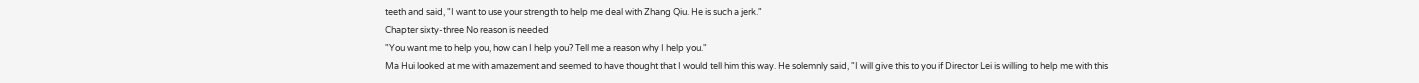teeth and said, "I want to use your strength to help me deal with Zhang Qiu. He is such a jerk."
Chapter sixty-three No reason is needed
"You want me to help you, how can I help you? Tell me a reason why I help you."
Ma Hui looked at me with amazement and seemed to have thought that I would tell him this way. He solemnly said, "I will give this to you if Director Lei is willing to help me with this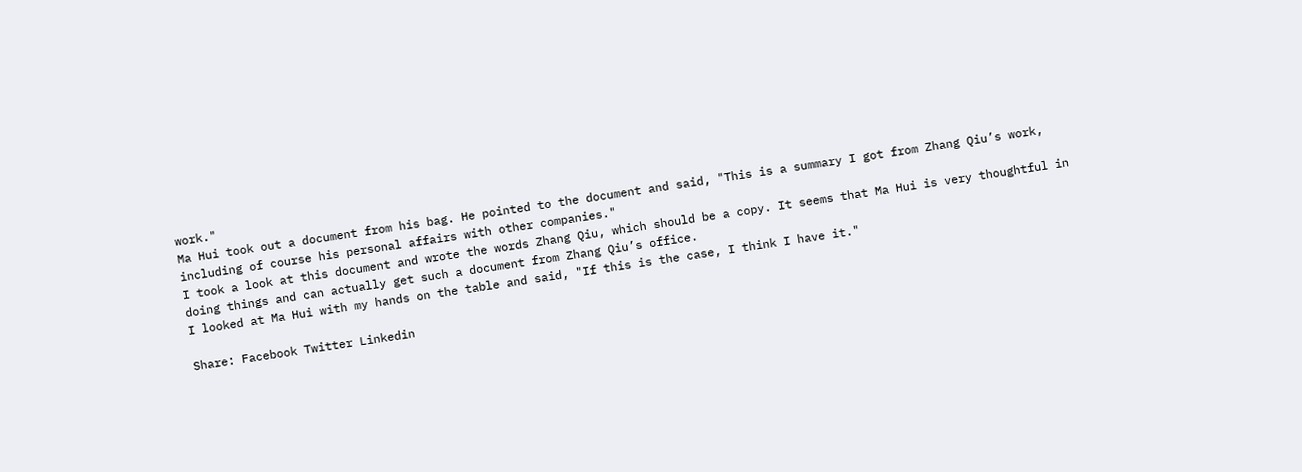work."
Ma Hui took out a document from his bag. He pointed to the document and said, "This is a summary I got from Zhang Qiu’s work, including of course his personal affairs with other companies."
I took a look at this document and wrote the words Zhang Qiu, which should be a copy. It seems that Ma Hui is very thoughtful in doing things and can actually get such a document from Zhang Qiu’s office.
I looked at Ma Hui with my hands on the table and said, "If this is the case, I think I have it."

Share: Facebook Twitter Linkedin